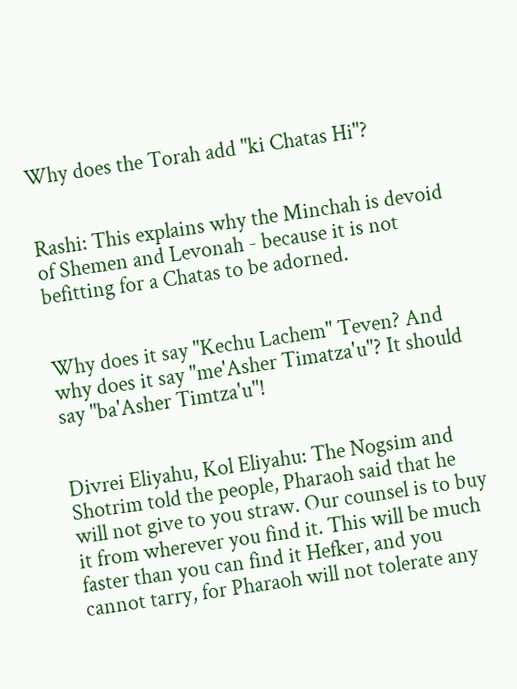Why does the Torah add "ki Chatas Hi"?


Rashi: This explains why the Minchah is devoid of Shemen and Levonah - because it is not befitting for a Chatas to be adorned.


Why does it say "Kechu Lachem" Teven? And why does it say "me'Asher Timatza'u"? It should say "ba'Asher Timtza'u"!


Divrei Eliyahu, Kol Eliyahu: The Nogsim and Shotrim told the people, Pharaoh said that he will not give to you straw. Our counsel is to buy it from wherever you find it. This will be much faster than you can find it Hefker, and you cannot tarry, for Pharaoh will not tolerate any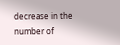decrease in the number of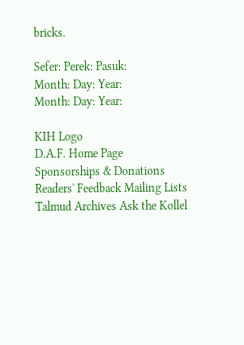bricks.

Sefer: Perek: Pasuk:
Month: Day: Year:
Month: Day: Year:

KIH Logo
D.A.F. Home Page
Sponsorships & Donations Readers' Feedback Mailing Lists Talmud Archives Ask the Kollel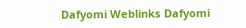Dafyomi Weblinks Dafyomi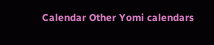Calendar Other Yomi calendars